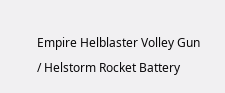Empire Helblaster Volley Gun / Helstorm Rocket Battery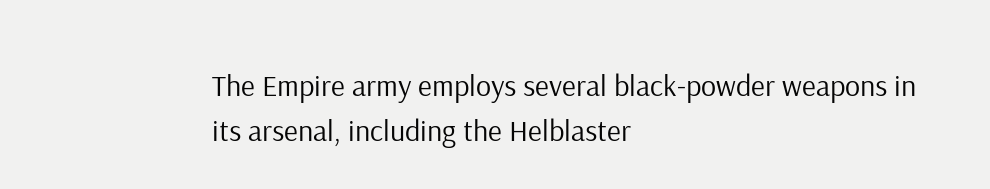The Empire army employs several black-powder weapons in its arsenal, including the Helblaster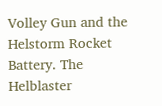Volley Gun and the Helstorm Rocket Battery. The Helblaster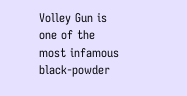Volley Gun is one of the most infamous black-powder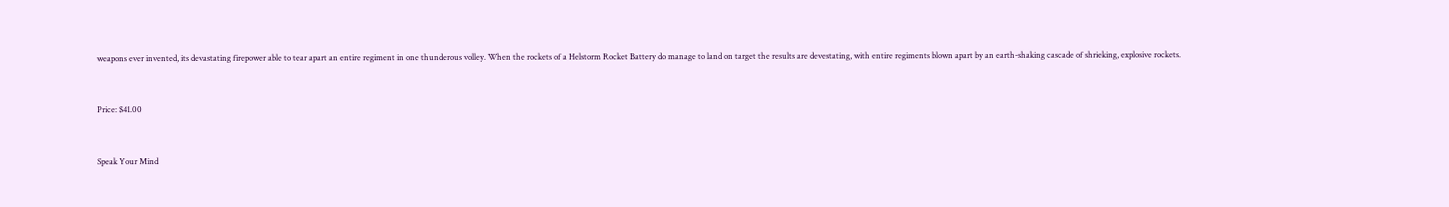weapons ever invented, its devastating firepower able to tear apart an entire regiment in one thunderous volley. When the rockets of a Helstorm Rocket Battery do manage to land on target the results are devestating, with entire regiments blown apart by an earth-shaking cascade of shrieking, explosive rockets.


Price: $41.00


Speak Your Mind